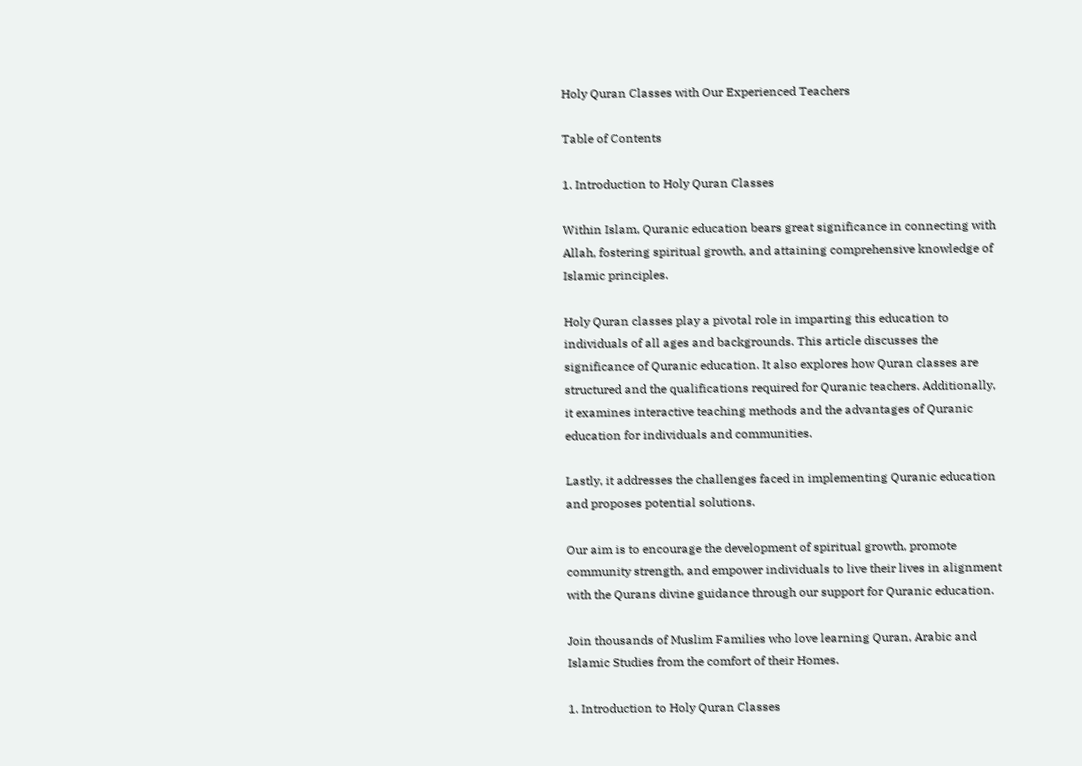Holy Quran Classes with Our Experienced Teachers

Table of Contents

1. Introduction to Holy Quran Classes

Within Islam, Quranic education bears great significance in connecting with Allah, fostering spiritual growth, and attaining comprehensive knowledge of Islamic principles.

Holy Quran classes play a pivotal role in imparting this education to individuals of all ages and backgrounds. This article discusses the significance of Quranic education. It also explores how Quran classes are structured and the qualifications required for Quranic teachers. Additionally, it examines interactive teaching methods and the advantages of Quranic education for individuals and communities.

Lastly, it addresses the challenges faced in implementing Quranic education and proposes potential solutions.

Our aim is to encourage the development of spiritual growth, promote community strength, and empower individuals to live their lives in alignment with the Qurans divine guidance through our support for Quranic education.

Join thousands of Muslim Families who love learning Quran, Arabic and Islamic Studies from the comfort of their Homes.

1. Introduction to Holy Quran Classes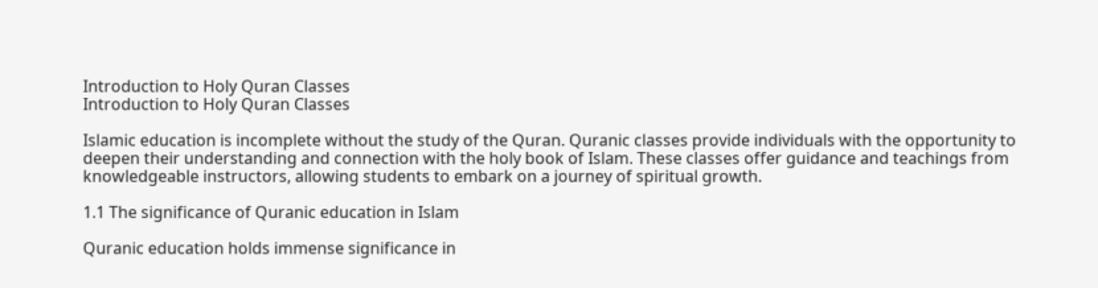Introduction to Holy Quran Classes
Introduction to Holy Quran Classes

Islamic education is incomplete without the study of the Quran. Quranic classes provide individuals with the opportunity to deepen their understanding and connection with the holy book of Islam. These classes offer guidance and teachings from knowledgeable instructors, allowing students to embark on a journey of spiritual growth.

1.1 The significance of Quranic education in Islam

Quranic education holds immense significance in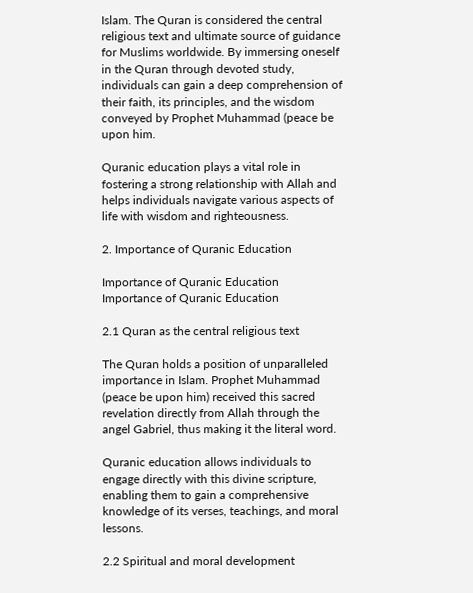Islam. The Quran is considered the central religious text and ultimate source of guidance for Muslims worldwide. By immersing oneself in the Quran through devoted study, individuals can gain a deep comprehension of their faith, its principles, and the wisdom conveyed by Prophet Muhammad (peace be upon him.

Quranic education plays a vital role in fostering a strong relationship with Allah and helps individuals navigate various aspects of life with wisdom and righteousness.

2. Importance of Quranic Education

Importance of Quranic Education
Importance of Quranic Education

2.1 Quran as the central religious text

The Quran holds a position of unparalleled importance in Islam. Prophet Muhammad (peace be upon him) received this sacred revelation directly from Allah through the angel Gabriel, thus making it the literal word.

Quranic education allows individuals to engage directly with this divine scripture, enabling them to gain a comprehensive knowledge of its verses, teachings, and moral lessons.

2.2 Spiritual and moral development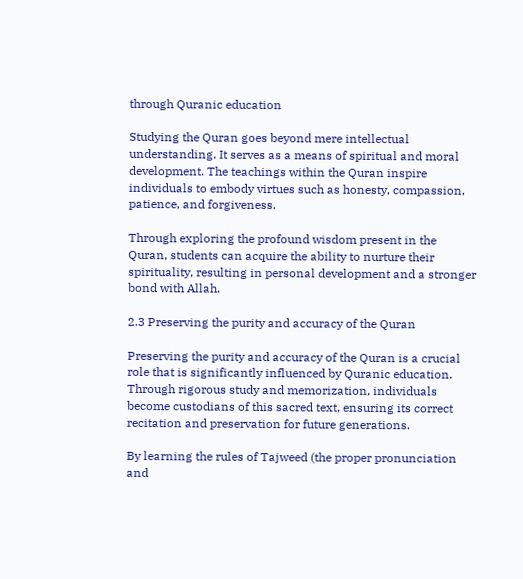through Quranic education

Studying the Quran goes beyond mere intellectual understanding. It serves as a means of spiritual and moral development. The teachings within the Quran inspire individuals to embody virtues such as honesty, compassion, patience, and forgiveness.

Through exploring the profound wisdom present in the Quran, students can acquire the ability to nurture their spirituality, resulting in personal development and a stronger bond with Allah.

2.3 Preserving the purity and accuracy of the Quran

Preserving the purity and accuracy of the Quran is a crucial role that is significantly influenced by Quranic education. Through rigorous study and memorization, individuals become custodians of this sacred text, ensuring its correct recitation and preservation for future generations.

By learning the rules of Tajweed (the proper pronunciation and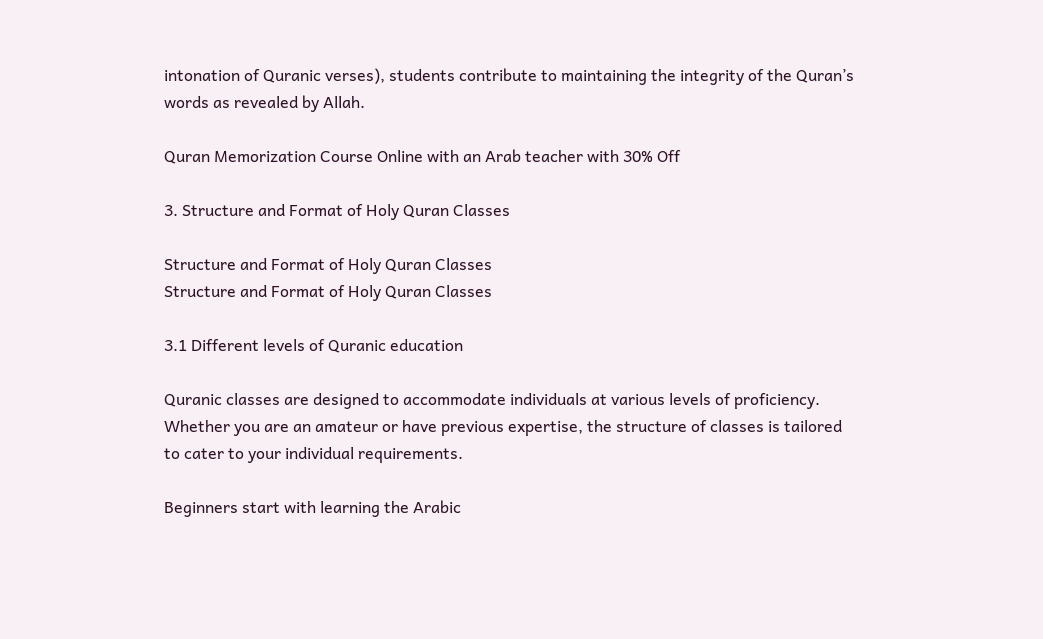intonation of Quranic verses), students contribute to maintaining the integrity of the Quran’s words as revealed by Allah.

Quran Memorization Course Online with an Arab teacher with 30% Off

3. Structure and Format of Holy Quran Classes

Structure and Format of Holy Quran Classes
Structure and Format of Holy Quran Classes

3.1 Different levels of Quranic education

Quranic classes are designed to accommodate individuals at various levels of proficiency. Whether you are an amateur or have previous expertise, the structure of classes is tailored to cater to your individual requirements.

Beginners start with learning the Arabic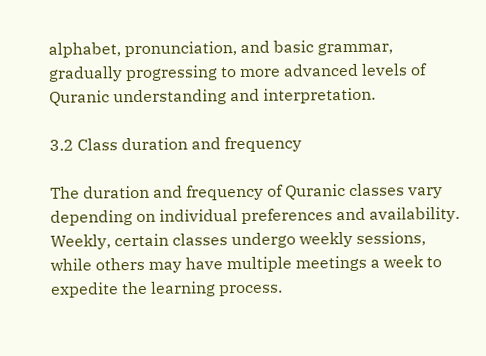alphabet, pronunciation, and basic grammar, gradually progressing to more advanced levels of Quranic understanding and interpretation.

3.2 Class duration and frequency

The duration and frequency of Quranic classes vary depending on individual preferences and availability. Weekly, certain classes undergo weekly sessions, while others may have multiple meetings a week to expedite the learning process.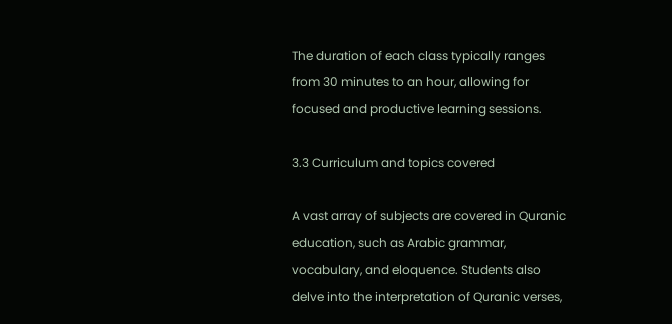The duration of each class typically ranges from 30 minutes to an hour, allowing for focused and productive learning sessions.

3.3 Curriculum and topics covered

A vast array of subjects are covered in Quranic education, such as Arabic grammar, vocabulary, and eloquence. Students also delve into the interpretation of Quranic verses,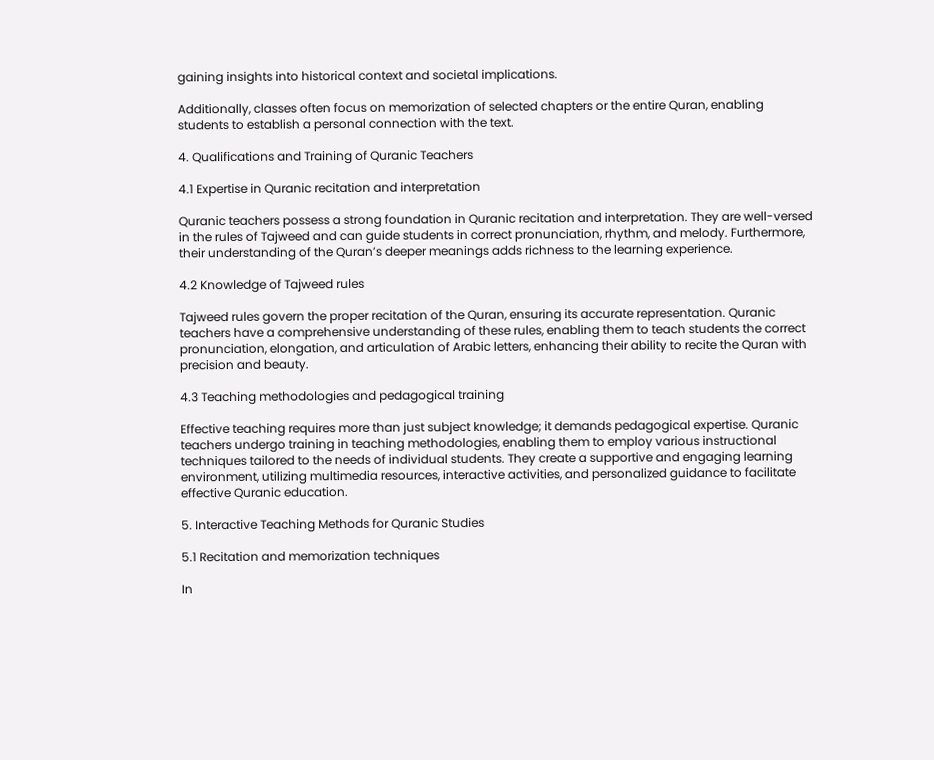gaining insights into historical context and societal implications.

Additionally, classes often focus on memorization of selected chapters or the entire Quran, enabling students to establish a personal connection with the text.

4. Qualifications and Training of Quranic Teachers

4.1 Expertise in Quranic recitation and interpretation

Quranic teachers possess a strong foundation in Quranic recitation and interpretation. They are well-versed in the rules of Tajweed and can guide students in correct pronunciation, rhythm, and melody. Furthermore, their understanding of the Quran’s deeper meanings adds richness to the learning experience.

4.2 Knowledge of Tajweed rules

Tajweed rules govern the proper recitation of the Quran, ensuring its accurate representation. Quranic teachers have a comprehensive understanding of these rules, enabling them to teach students the correct pronunciation, elongation, and articulation of Arabic letters, enhancing their ability to recite the Quran with precision and beauty.

4.3 Teaching methodologies and pedagogical training

Effective teaching requires more than just subject knowledge; it demands pedagogical expertise. Quranic teachers undergo training in teaching methodologies, enabling them to employ various instructional techniques tailored to the needs of individual students. They create a supportive and engaging learning environment, utilizing multimedia resources, interactive activities, and personalized guidance to facilitate effective Quranic education.

5. Interactive Teaching Methods for Quranic Studies

5.1 Recitation and memorization techniques

In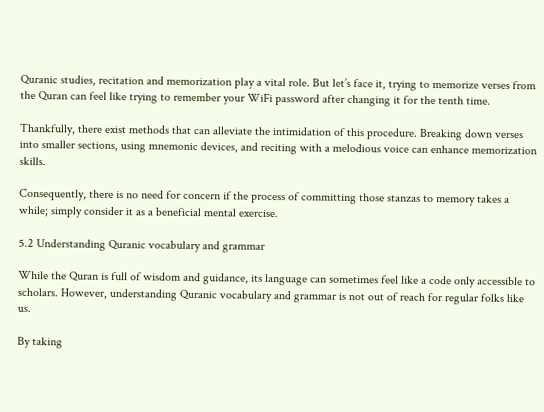Quranic studies, recitation and memorization play a vital role. But let’s face it, trying to memorize verses from the Quran can feel like trying to remember your WiFi password after changing it for the tenth time.

Thankfully, there exist methods that can alleviate the intimidation of this procedure. Breaking down verses into smaller sections, using mnemonic devices, and reciting with a melodious voice can enhance memorization skills.

Consequently, there is no need for concern if the process of committing those stanzas to memory takes a while; simply consider it as a beneficial mental exercise.

5.2 Understanding Quranic vocabulary and grammar

While the Quran is full of wisdom and guidance, its language can sometimes feel like a code only accessible to scholars. However, understanding Quranic vocabulary and grammar is not out of reach for regular folks like us.

By taking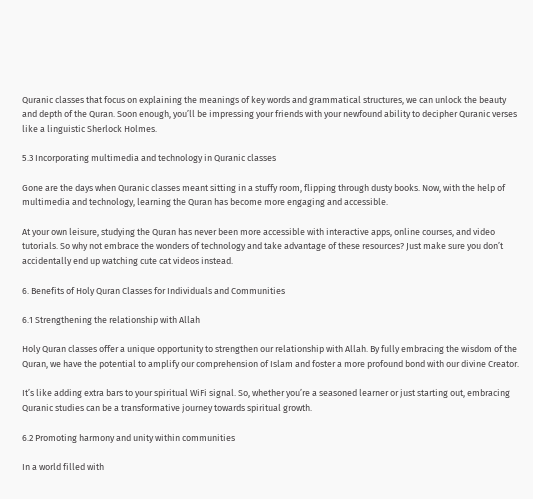Quranic classes that focus on explaining the meanings of key words and grammatical structures, we can unlock the beauty and depth of the Quran. Soon enough, you’ll be impressing your friends with your newfound ability to decipher Quranic verses like a linguistic Sherlock Holmes.

5.3 Incorporating multimedia and technology in Quranic classes

Gone are the days when Quranic classes meant sitting in a stuffy room, flipping through dusty books. Now, with the help of multimedia and technology, learning the Quran has become more engaging and accessible.

At your own leisure, studying the Quran has never been more accessible with interactive apps, online courses, and video tutorials. So why not embrace the wonders of technology and take advantage of these resources? Just make sure you don’t accidentally end up watching cute cat videos instead.

6. Benefits of Holy Quran Classes for Individuals and Communities

6.1 Strengthening the relationship with Allah

Holy Quran classes offer a unique opportunity to strengthen our relationship with Allah. By fully embracing the wisdom of the Quran, we have the potential to amplify our comprehension of Islam and foster a more profound bond with our divine Creator.

It’s like adding extra bars to your spiritual WiFi signal. So, whether you’re a seasoned learner or just starting out, embracing Quranic studies can be a transformative journey towards spiritual growth.

6.2 Promoting harmony and unity within communities

In a world filled with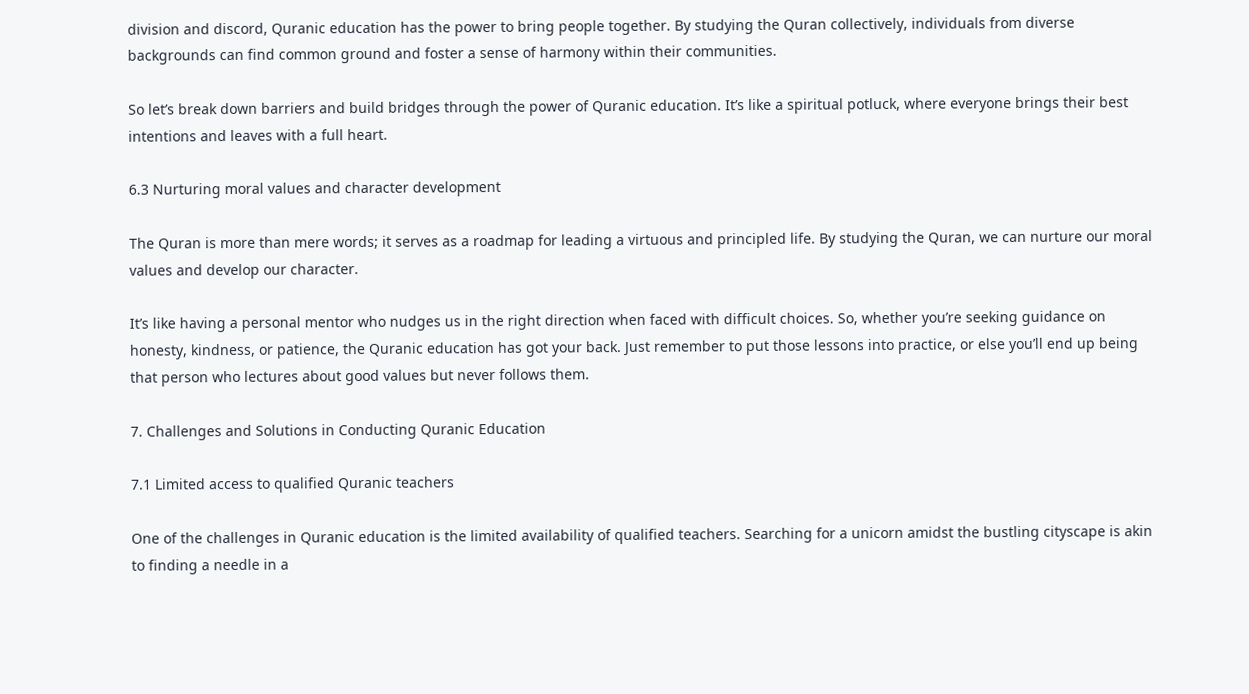division and discord, Quranic education has the power to bring people together. By studying the Quran collectively, individuals from diverse backgrounds can find common ground and foster a sense of harmony within their communities.

So let’s break down barriers and build bridges through the power of Quranic education. It’s like a spiritual potluck, where everyone brings their best intentions and leaves with a full heart.

6.3 Nurturing moral values and character development

The Quran is more than mere words; it serves as a roadmap for leading a virtuous and principled life. By studying the Quran, we can nurture our moral values and develop our character.

It’s like having a personal mentor who nudges us in the right direction when faced with difficult choices. So, whether you’re seeking guidance on honesty, kindness, or patience, the Quranic education has got your back. Just remember to put those lessons into practice, or else you’ll end up being that person who lectures about good values but never follows them.

7. Challenges and Solutions in Conducting Quranic Education

7.1 Limited access to qualified Quranic teachers

One of the challenges in Quranic education is the limited availability of qualified teachers. Searching for a unicorn amidst the bustling cityscape is akin to finding a needle in a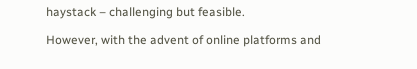haystack – challenging but feasible.

However, with the advent of online platforms and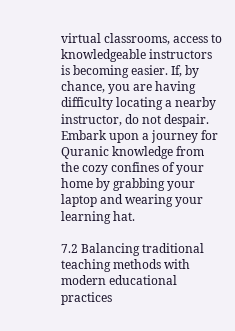virtual classrooms, access to knowledgeable instructors is becoming easier. If, by chance, you are having difficulty locating a nearby instructor, do not despair. Embark upon a journey for Quranic knowledge from the cozy confines of your home by grabbing your laptop and wearing your learning hat.

7.2 Balancing traditional teaching methods with modern educational practices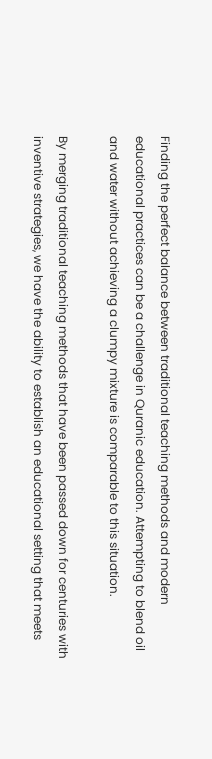Finding the perfect balance between traditional teaching methods and modern educational practices can be a challenge in Quranic education. Attempting to blend oil and water without achieving a clumpy mixture is comparable to this situation.

By merging traditional teaching methods that have been passed down for centuries with inventive strategies, we have the ability to establish an educational setting that meets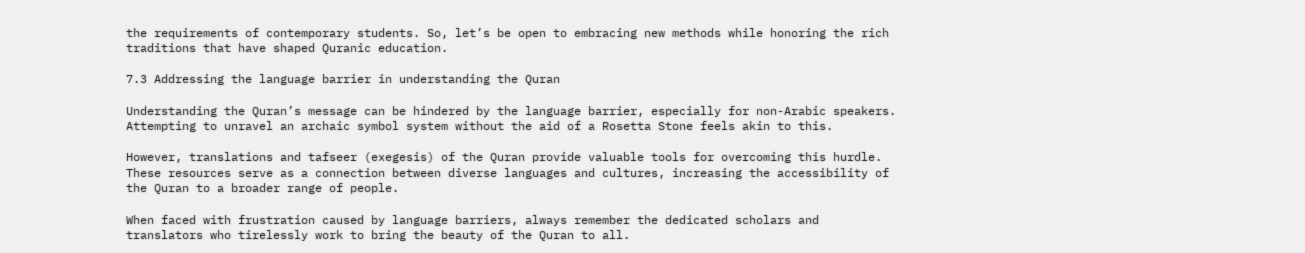the requirements of contemporary students. So, let’s be open to embracing new methods while honoring the rich traditions that have shaped Quranic education.

7.3 Addressing the language barrier in understanding the Quran

Understanding the Quran’s message can be hindered by the language barrier, especially for non-Arabic speakers. Attempting to unravel an archaic symbol system without the aid of a Rosetta Stone feels akin to this.

However, translations and tafseer (exegesis) of the Quran provide valuable tools for overcoming this hurdle. These resources serve as a connection between diverse languages and cultures, increasing the accessibility of the Quran to a broader range of people.

When faced with frustration caused by language barriers, always remember the dedicated scholars and translators who tirelessly work to bring the beauty of the Quran to all.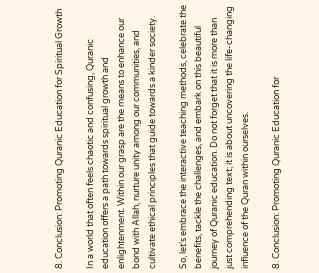8. Conclusion: Promoting Quranic Education for Spiritual Growth

In a world that often feels chaotic and confusing, Quranic education offers a path towards spiritual growth and enlightenment. Within our grasp are the means to enhance our bond with Allah, nurture unity among our communities, and cultivate ethical principles that guide towards a kinder society.

So, let’s embrace the interactive teaching methods, celebrate the benefits, tackle the challenges, and embark on this beautiful journey of Quranic education. Do not forget that it is more than just comprehending text; it is about uncovering the life-changing influence of the Quran within ourselves.

8. Conclusion: Promoting Quranic Education for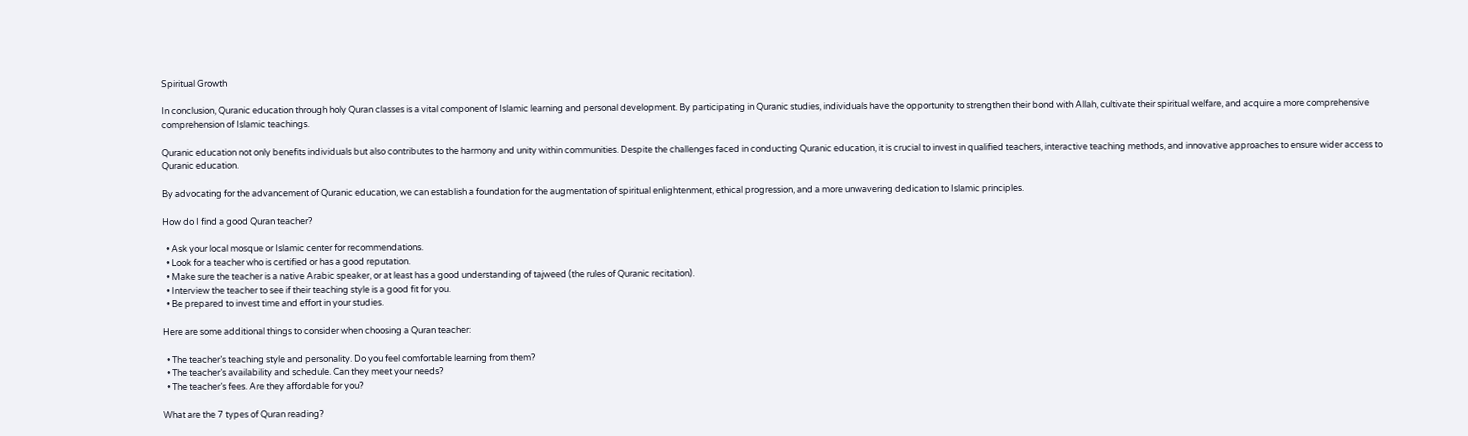Spiritual Growth

In conclusion, Quranic education through holy Quran classes is a vital component of Islamic learning and personal development. By participating in Quranic studies, individuals have the opportunity to strengthen their bond with Allah, cultivate their spiritual welfare, and acquire a more comprehensive comprehension of Islamic teachings.

Quranic education not only benefits individuals but also contributes to the harmony and unity within communities. Despite the challenges faced in conducting Quranic education, it is crucial to invest in qualified teachers, interactive teaching methods, and innovative approaches to ensure wider access to Quranic education.

By advocating for the advancement of Quranic education, we can establish a foundation for the augmentation of spiritual enlightenment, ethical progression, and a more unwavering dedication to Islamic principles.

How do I find a good Quran teacher?

  • Ask your local mosque or Islamic center for recommendations.
  • Look for a teacher who is certified or has a good reputation.
  • Make sure the teacher is a native Arabic speaker, or at least has a good understanding of tajweed (the rules of Quranic recitation).
  • Interview the teacher to see if their teaching style is a good fit for you.
  • Be prepared to invest time and effort in your studies.

Here are some additional things to consider when choosing a Quran teacher:

  • The teacher’s teaching style and personality. Do you feel comfortable learning from them?
  • The teacher’s availability and schedule. Can they meet your needs?
  • The teacher’s fees. Are they affordable for you?

What are the 7 types of Quran reading?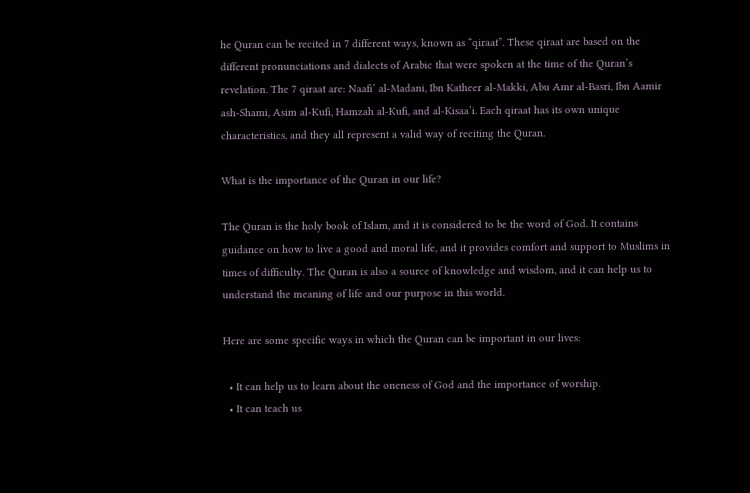he Quran can be recited in 7 different ways, known as “qiraat”. These qiraat are based on the different pronunciations and dialects of Arabic that were spoken at the time of the Quran’s revelation. The 7 qiraat are: Naafi’ al-Madani, Ibn Katheer al-Makki, Abu Amr al-Basri, Ibn Aamir ash-Shami, Asim al-Kufi, Hamzah al-Kufi, and al-Kisaa’i. Each qiraat has its own unique characteristics, and they all represent a valid way of reciting the Quran.

What is the importance of the Quran in our life?

The Quran is the holy book of Islam, and it is considered to be the word of God. It contains guidance on how to live a good and moral life, and it provides comfort and support to Muslims in times of difficulty. The Quran is also a source of knowledge and wisdom, and it can help us to understand the meaning of life and our purpose in this world.

Here are some specific ways in which the Quran can be important in our lives:

  • It can help us to learn about the oneness of God and the importance of worship.
  • It can teach us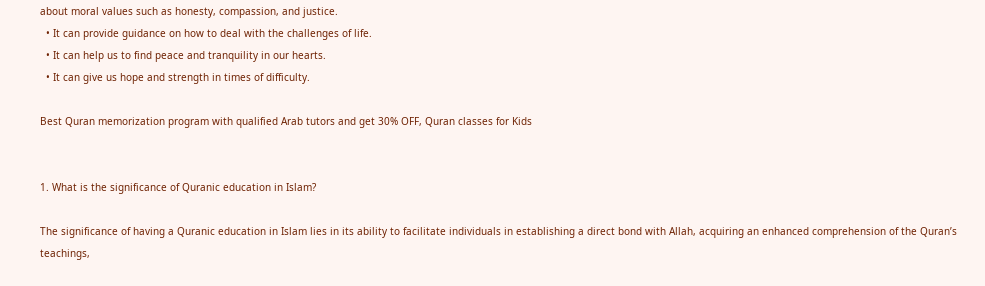about moral values such as honesty, compassion, and justice.
  • It can provide guidance on how to deal with the challenges of life.
  • It can help us to find peace and tranquility in our hearts.
  • It can give us hope and strength in times of difficulty.

Best Quran memorization program with qualified Arab tutors and get 30% OFF, Quran classes for Kids


1. What is the significance of Quranic education in Islam?

The significance of having a Quranic education in Islam lies in its ability to facilitate individuals in establishing a direct bond with Allah, acquiring an enhanced comprehension of the Quran’s teachings,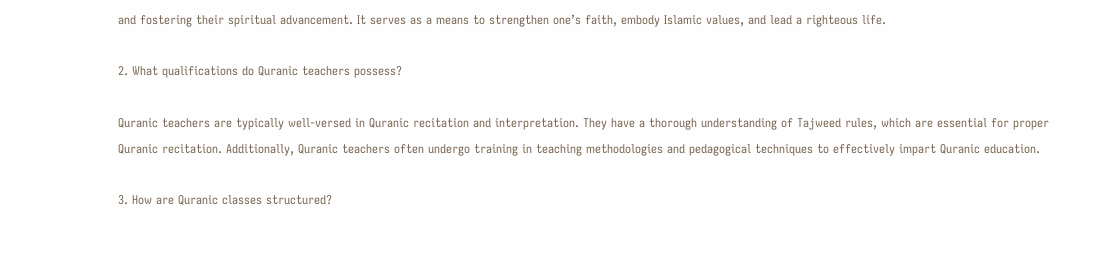and fostering their spiritual advancement. It serves as a means to strengthen one’s faith, embody Islamic values, and lead a righteous life.

2. What qualifications do Quranic teachers possess?

Quranic teachers are typically well-versed in Quranic recitation and interpretation. They have a thorough understanding of Tajweed rules, which are essential for proper Quranic recitation. Additionally, Quranic teachers often undergo training in teaching methodologies and pedagogical techniques to effectively impart Quranic education.

3. How are Quranic classes structured?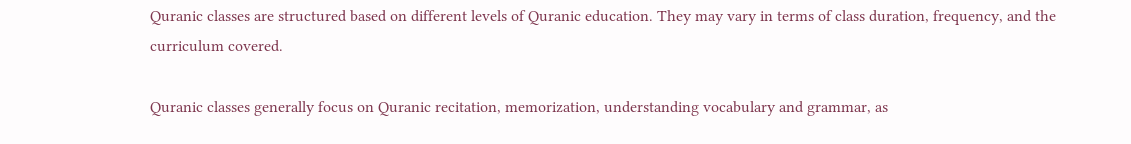Quranic classes are structured based on different levels of Quranic education. They may vary in terms of class duration, frequency, and the curriculum covered.

Quranic classes generally focus on Quranic recitation, memorization, understanding vocabulary and grammar, as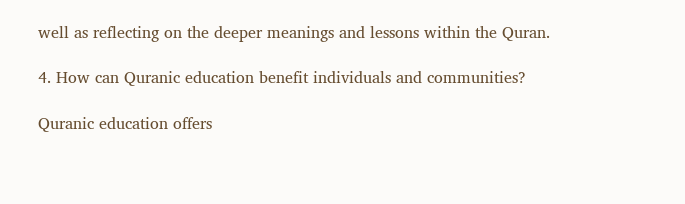well as reflecting on the deeper meanings and lessons within the Quran.

4. How can Quranic education benefit individuals and communities?

Quranic education offers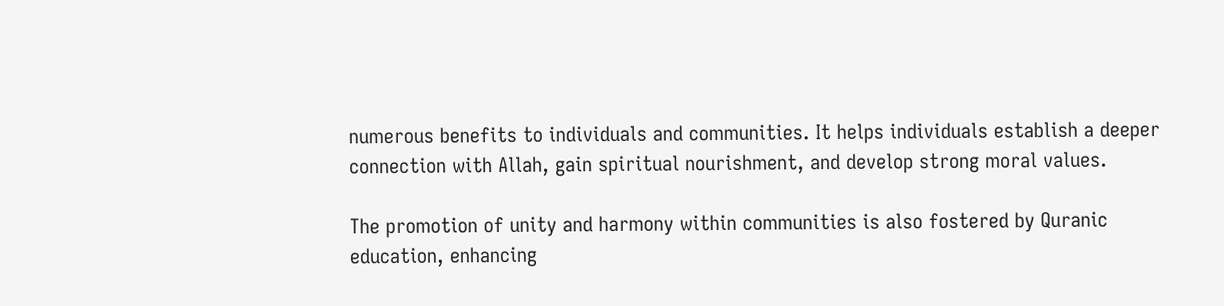numerous benefits to individuals and communities. It helps individuals establish a deeper connection with Allah, gain spiritual nourishment, and develop strong moral values.

The promotion of unity and harmony within communities is also fostered by Quranic education, enhancing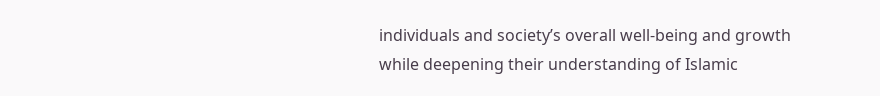individuals and society’s overall well-being and growth while deepening their understanding of Islamic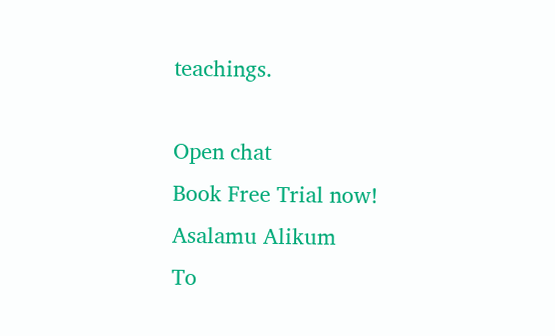teachings.

Open chat
Book Free Trial now!
Asalamu Alikum
To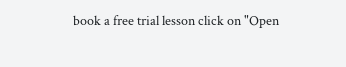book a free trial lesson click on "Open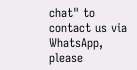chat" to contact us via WhatsApp, please